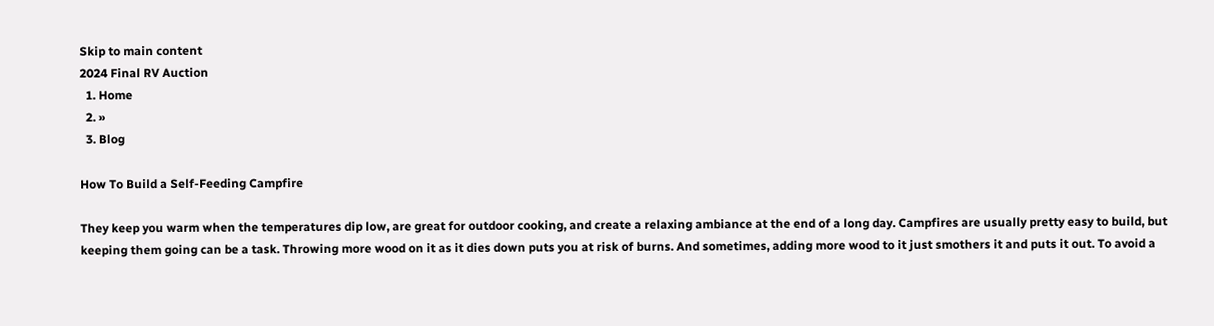Skip to main content
2024 Final RV Auction
  1. Home
  2. »
  3. Blog

How To Build a Self-Feeding Campfire

They keep you warm when the temperatures dip low, are great for outdoor cooking, and create a relaxing ambiance at the end of a long day. Campfires are usually pretty easy to build, but keeping them going can be a task. Throwing more wood on it as it dies down puts you at risk of burns. And sometimes, adding more wood to it just smothers it and puts it out. To avoid a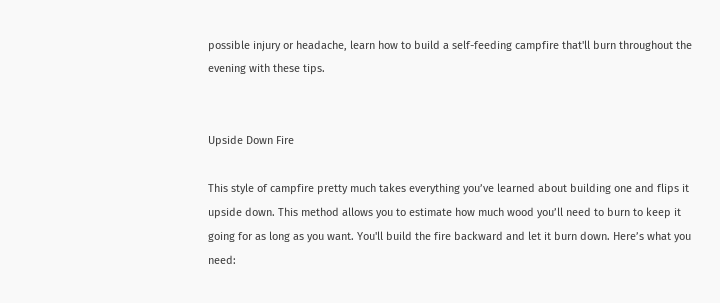possible injury or headache, learn how to build a self-feeding campfire that'll burn throughout the evening with these tips.


Upside Down Fire

This style of campfire pretty much takes everything you’ve learned about building one and flips it upside down. This method allows you to estimate how much wood you’ll need to burn to keep it going for as long as you want. You'll build the fire backward and let it burn down. Here’s what you need: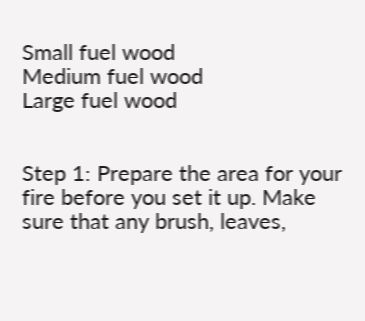Small fuel wood
Medium fuel wood
Large fuel wood


Step 1: Prepare the area for your fire before you set it up. Make sure that any brush, leaves,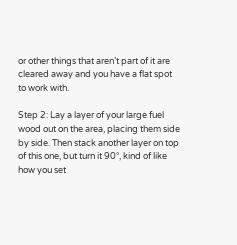or other things that aren’t part of it are cleared away and you have a flat spot to work with.

Step 2: Lay a layer of your large fuel wood out on the area, placing them side by side. Then stack another layer on top of this one, but turn it 90°, kind of like how you set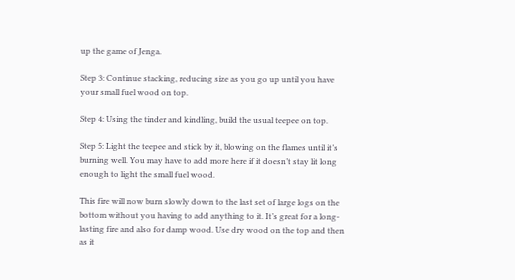up the game of Jenga.

Step 3: Continue stacking, reducing size as you go up until you have your small fuel wood on top.

Step 4: Using the tinder and kindling, build the usual teepee on top.

Step 5: Light the teepee and stick by it, blowing on the flames until it’s burning well. You may have to add more here if it doesn’t stay lit long enough to light the small fuel wood.

This fire will now burn slowly down to the last set of large logs on the bottom without you having to add anything to it. It’s great for a long-lasting fire and also for damp wood. Use dry wood on the top and then as it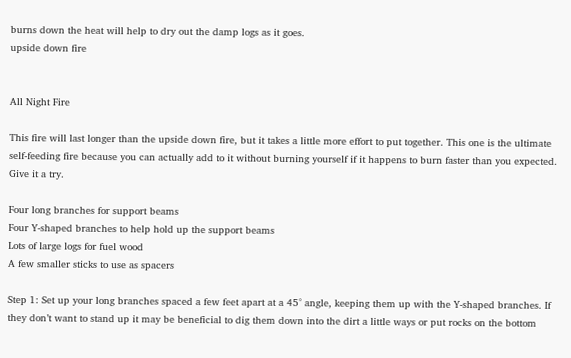burns down the heat will help to dry out the damp logs as it goes.
upside down fire


All Night Fire

This fire will last longer than the upside down fire, but it takes a little more effort to put together. This one is the ultimate self-feeding fire because you can actually add to it without burning yourself if it happens to burn faster than you expected. Give it a try.

Four long branches for support beams
Four Y-shaped branches to help hold up the support beams
Lots of large logs for fuel wood
A few smaller sticks to use as spacers

Step 1: Set up your long branches spaced a few feet apart at a 45° angle, keeping them up with the Y-shaped branches. If they don’t want to stand up it may be beneficial to dig them down into the dirt a little ways or put rocks on the bottom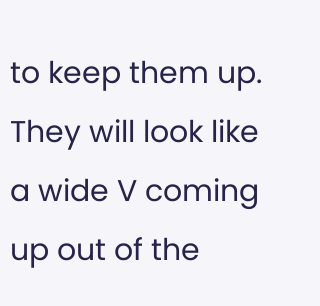to keep them up. They will look like a wide V coming up out of the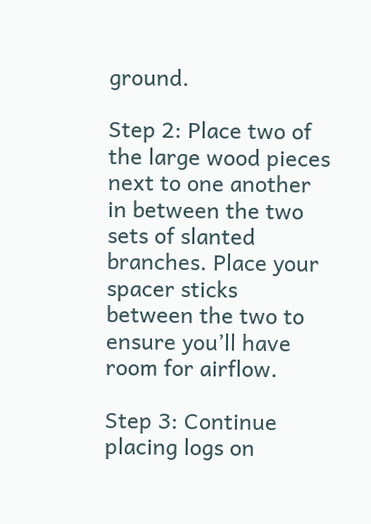ground.

Step 2: Place two of the large wood pieces next to one another in between the two sets of slanted branches. Place your spacer sticks between the two to ensure you’ll have room for airflow.

Step 3: Continue placing logs on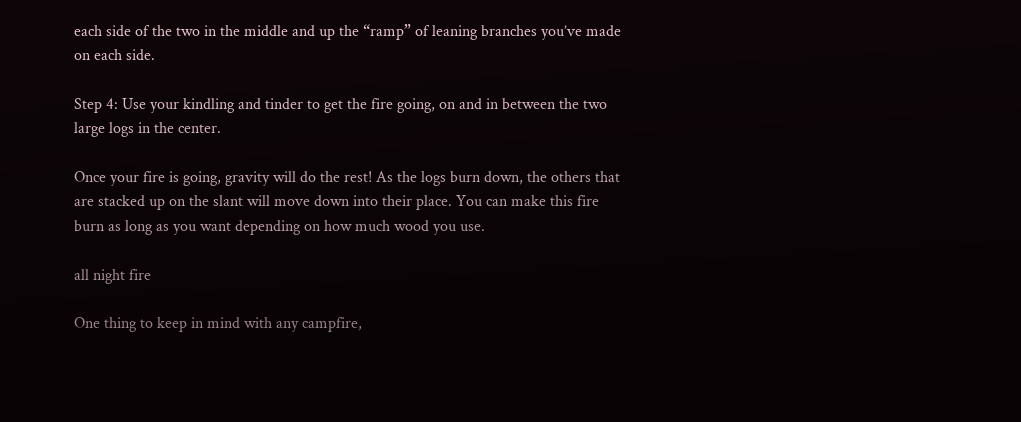each side of the two in the middle and up the “ramp” of leaning branches you’ve made on each side.

Step 4: Use your kindling and tinder to get the fire going, on and in between the two large logs in the center.

Once your fire is going, gravity will do the rest! As the logs burn down, the others that are stacked up on the slant will move down into their place. You can make this fire burn as long as you want depending on how much wood you use.

all night fire

One thing to keep in mind with any campfire,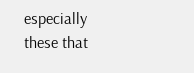especially these that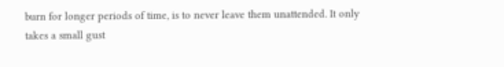burn for longer periods of time, is to never leave them unattended. It only takes a small gust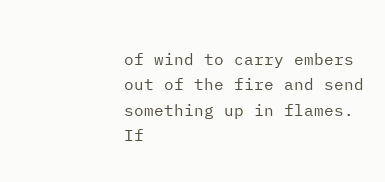of wind to carry embers out of the fire and send something up in flames. If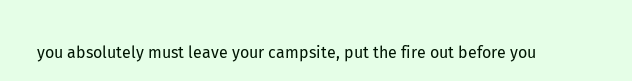you absolutely must leave your campsite, put the fire out before you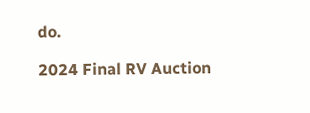do.

2024 Final RV Auction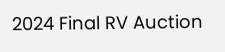2024 Final RV Auction